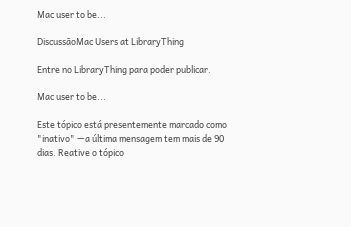Mac user to be...

DiscussãoMac Users at LibraryThing

Entre no LibraryThing para poder publicar.

Mac user to be...

Este tópico está presentemente marcado como "inativo" —a última mensagem tem mais de 90 dias. Reative o tópico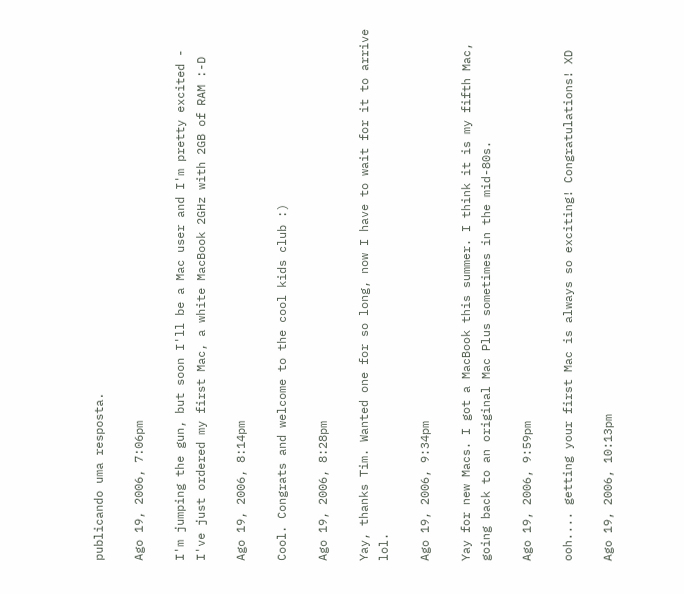publicando uma resposta.

Ago 19, 2006, 7:06pm

I'm jumping the gun, but soon I'll be a Mac user and I'm pretty excited - I've just ordered my first Mac, a white MacBook 2GHz with 2GB of RAM :-D

Ago 19, 2006, 8:14pm

Cool. Congrats and welcome to the cool kids club :)

Ago 19, 2006, 8:28pm

Yay, thanks Tim. Wanted one for so long, now I have to wait for it to arrive lol.

Ago 19, 2006, 9:34pm

Yay for new Macs. I got a MacBook this summer. I think it is my fifth Mac, going back to an original Mac Plus sometimes in the mid-80s.

Ago 19, 2006, 9:59pm

ooh.... getting your first Mac is always so exciting! Congratulations! XD

Ago 19, 2006, 10:13pm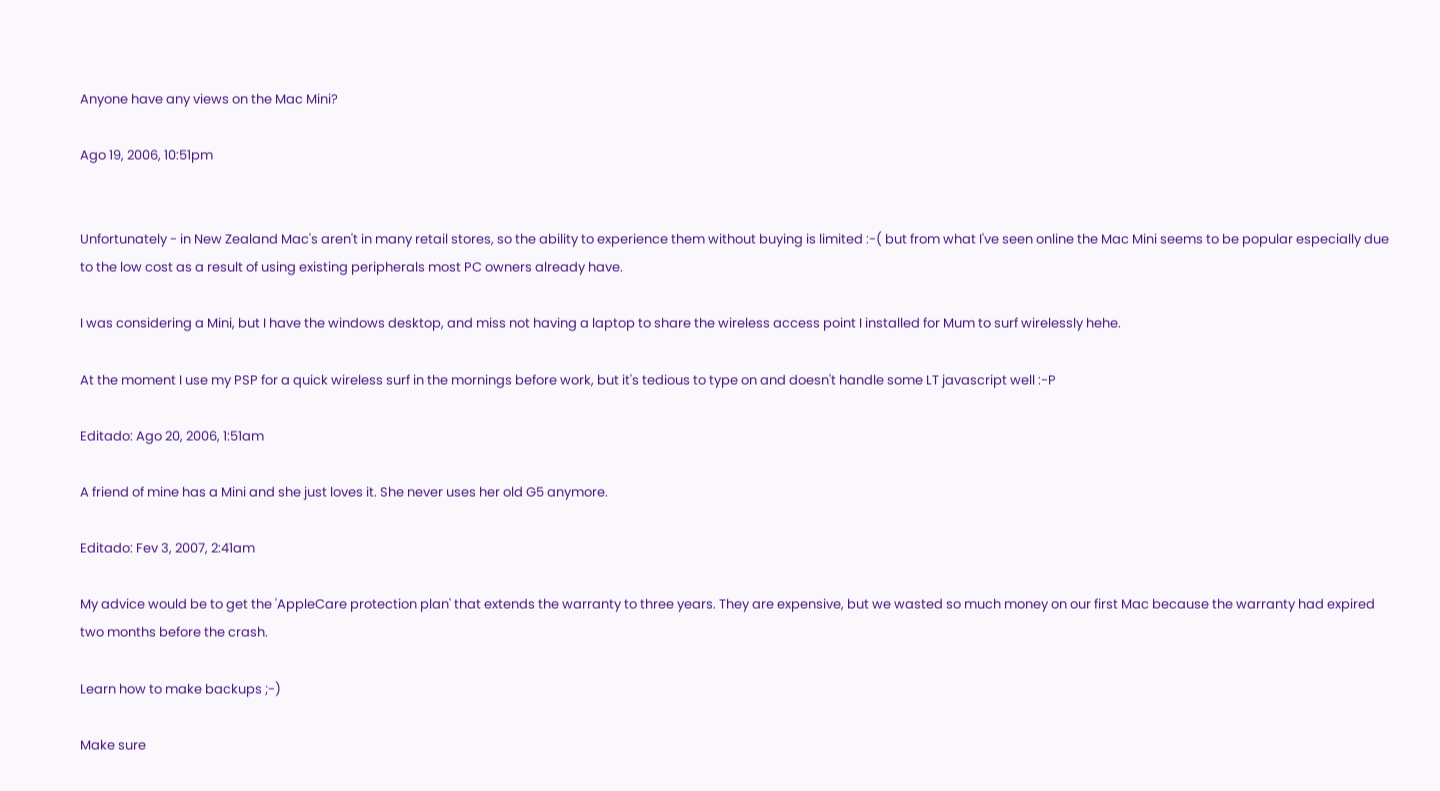Anyone have any views on the Mac Mini?

Ago 19, 2006, 10:51pm


Unfortunately - in New Zealand Mac's aren't in many retail stores, so the ability to experience them without buying is limited :-( but from what I've seen online the Mac Mini seems to be popular especially due to the low cost as a result of using existing peripherals most PC owners already have.

I was considering a Mini, but I have the windows desktop, and miss not having a laptop to share the wireless access point I installed for Mum to surf wirelessly hehe.

At the moment I use my PSP for a quick wireless surf in the mornings before work, but it's tedious to type on and doesn't handle some LT javascript well :-P

Editado: Ago 20, 2006, 1:51am

A friend of mine has a Mini and she just loves it. She never uses her old G5 anymore.

Editado: Fev 3, 2007, 2:41am

My advice would be to get the 'AppleCare protection plan' that extends the warranty to three years. They are expensive, but we wasted so much money on our first Mac because the warranty had expired two months before the crash.

Learn how to make backups ;-)

Make sure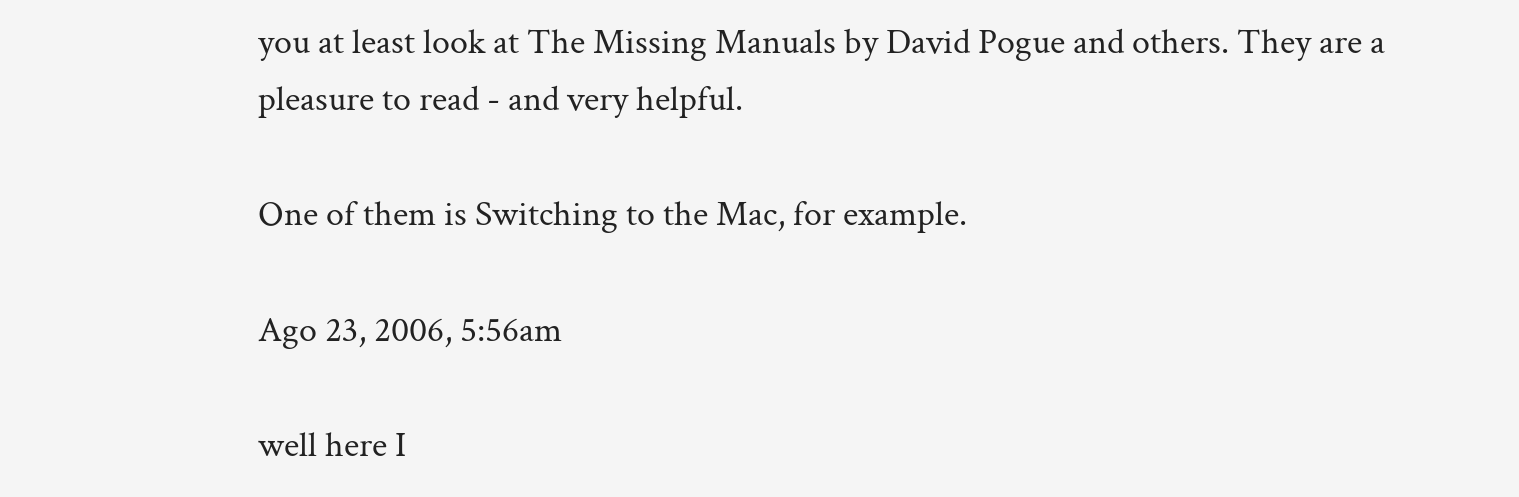you at least look at The Missing Manuals by David Pogue and others. They are a pleasure to read - and very helpful.

One of them is Switching to the Mac, for example.

Ago 23, 2006, 5:56am

well here I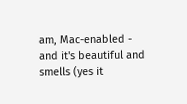am, Mac-enabled - and it's beautiful and smells (yes it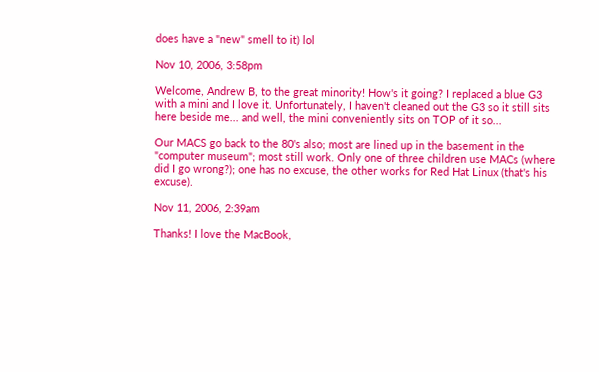does have a "new" smell to it) lol

Nov 10, 2006, 3:58pm

Welcome, Andrew B, to the great minority! How's it going? I replaced a blue G3 with a mini and I love it. Unfortunately, I haven't cleaned out the G3 so it still sits here beside me... and well, the mini conveniently sits on TOP of it so...

Our MACS go back to the 80's also; most are lined up in the basement in the "computer museum"; most still work. Only one of three children use MACs (where did I go wrong?); one has no excuse, the other works for Red Hat Linux (that's his excuse).

Nov 11, 2006, 2:39am

Thanks! I love the MacBook,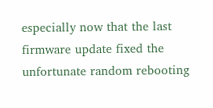especially now that the last firmware update fixed the unfortunate random rebooting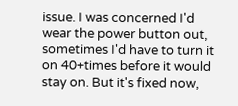issue. I was concerned I'd wear the power button out, sometimes I'd have to turn it on 40+times before it would stay on. But it's fixed now,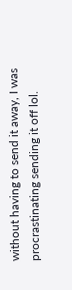without having to send it away, I was procrastinating sending it off lol.